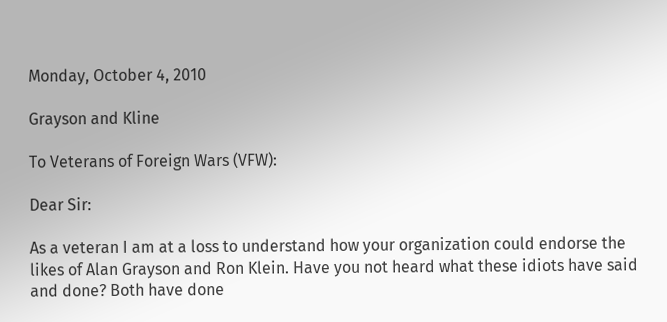Monday, October 4, 2010

Grayson and Kline

To Veterans of Foreign Wars (VFW):

Dear Sir:

As a veteran I am at a loss to understand how your organization could endorse the likes of Alan Grayson and Ron Klein. Have you not heard what these idiots have said and done? Both have done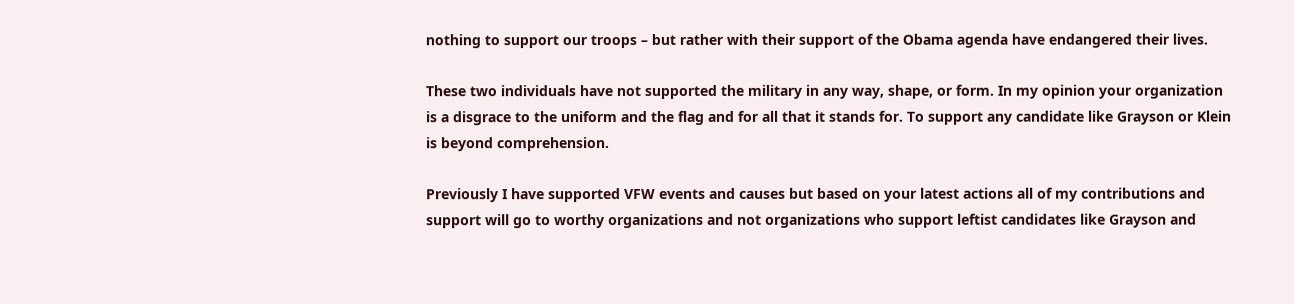nothing to support our troops – but rather with their support of the Obama agenda have endangered their lives.

These two individuals have not supported the military in any way, shape, or form. In my opinion your organization is a disgrace to the uniform and the flag and for all that it stands for. To support any candidate like Grayson or Klein is beyond comprehension.

Previously I have supported VFW events and causes but based on your latest actions all of my contributions and support will go to worthy organizations and not organizations who support leftist candidates like Grayson and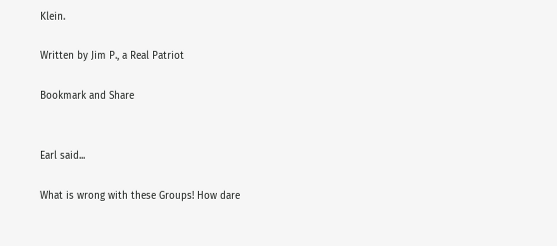Klein.

Written by Jim P., a Real Patriot

Bookmark and Share


Earl said...

What is wrong with these Groups! How dare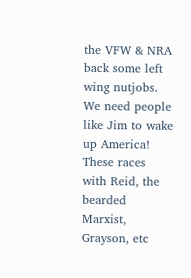the VFW & NRA back some left wing nutjobs. We need people like Jim to wake up America! These races with Reid, the bearded Marxist, Grayson, etc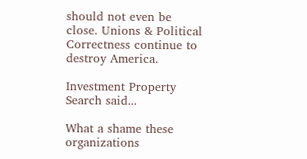should not even be close. Unions & Political Correctness continue to destroy America.

Investment Property Search said...

What a shame these organizations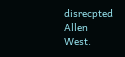disrecpted Allen West.